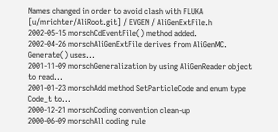Names changed in order to avoid clash with FLUKA
[u/mrichter/AliRoot.git] / EVGEN / AliGenExtFile.h
2002-05-15 morschCdEventFile() method added.
2002-04-26 morschAliGenExtFile derives from AliGenMC. Generate() uses...
2001-11-09 morschGeneralization by using AliGenReader object to read...
2001-01-23 morschAdd method SetParticleCode and enum type Code_t to...
2000-12-21 morschCoding convention clean-up
2000-06-09 morschAll coding rule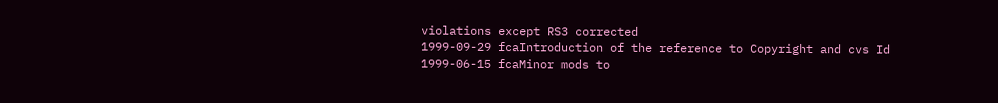violations except RS3 corrected
1999-09-29 fcaIntroduction of the reference to Copyright and cvs Id
1999-06-15 fcaMinor mods to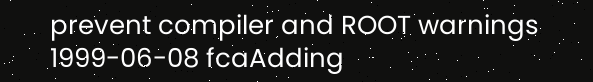prevent compiler and ROOT warnings
1999-06-08 fcaAdding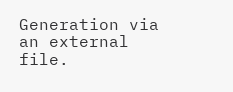Generation via an external file.